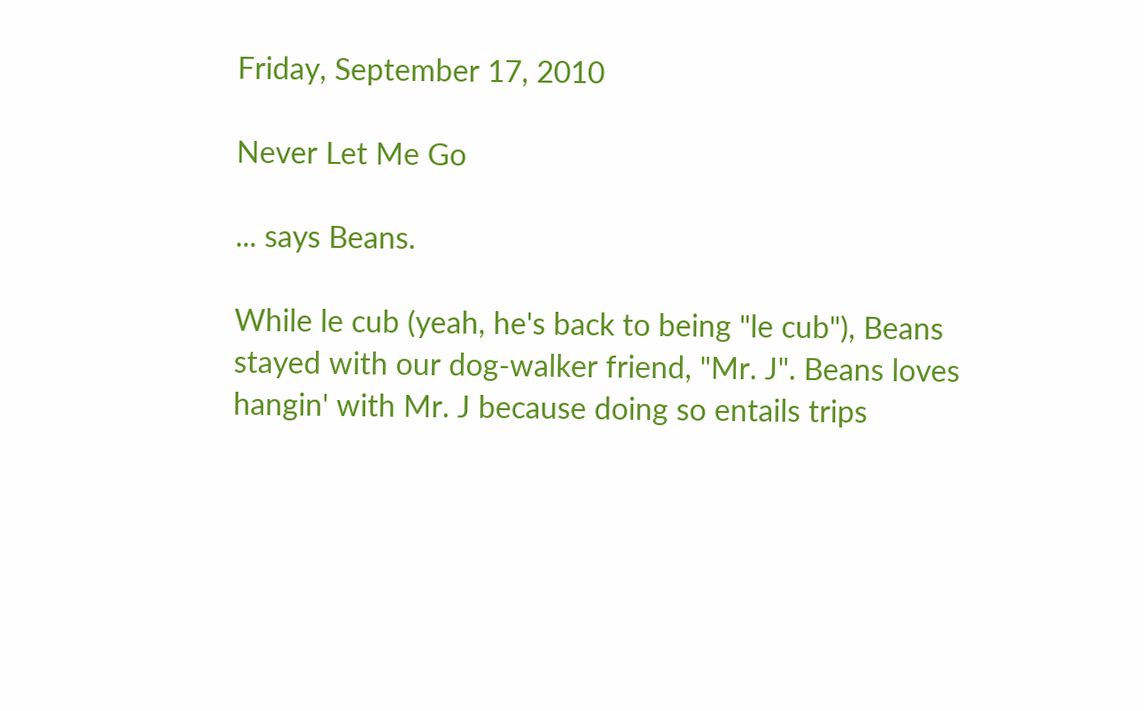Friday, September 17, 2010

Never Let Me Go

... says Beans.

While le cub (yeah, he's back to being "le cub"), Beans stayed with our dog-walker friend, "Mr. J". Beans loves hangin' with Mr. J because doing so entails trips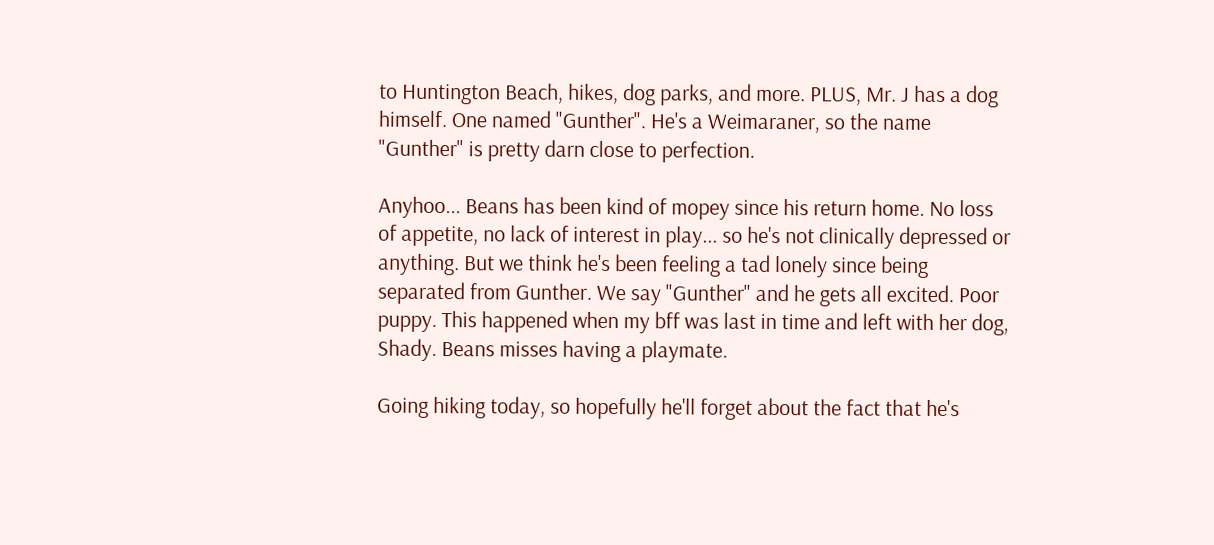to Huntington Beach, hikes, dog parks, and more. PLUS, Mr. J has a dog himself. One named "Gunther". He's a Weimaraner, so the name "Gunther" is pretty darn close to perfection.

Anyhoo... Beans has been kind of mopey since his return home. No loss of appetite, no lack of interest in play... so he's not clinically depressed or anything. But we think he's been feeling a tad lonely since being separated from Gunther. We say "Gunther" and he gets all excited. Poor puppy. This happened when my bff was last in time and left with her dog, Shady. Beans misses having a playmate.

Going hiking today, so hopefully he'll forget about the fact that he's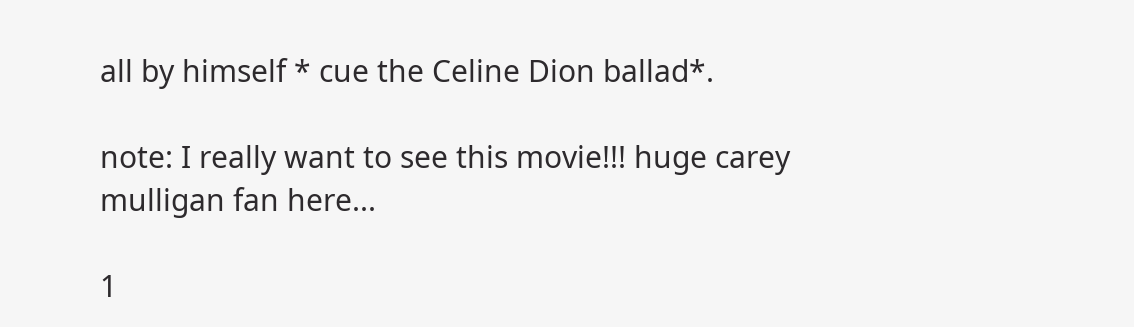all by himself * cue the Celine Dion ballad*.

note: I really want to see this movie!!! huge carey mulligan fan here...

1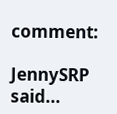comment:

JennySRP said...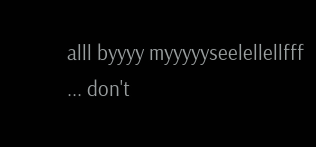alll byyyy myyyyyseelellellfff ... don't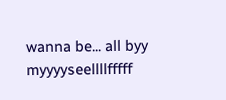wanna be... all byy myyyyseellllfffff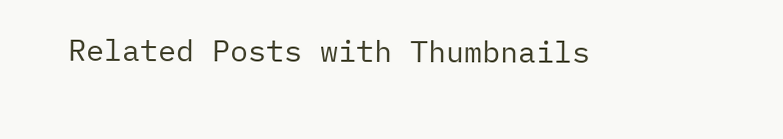Related Posts with Thumbnails